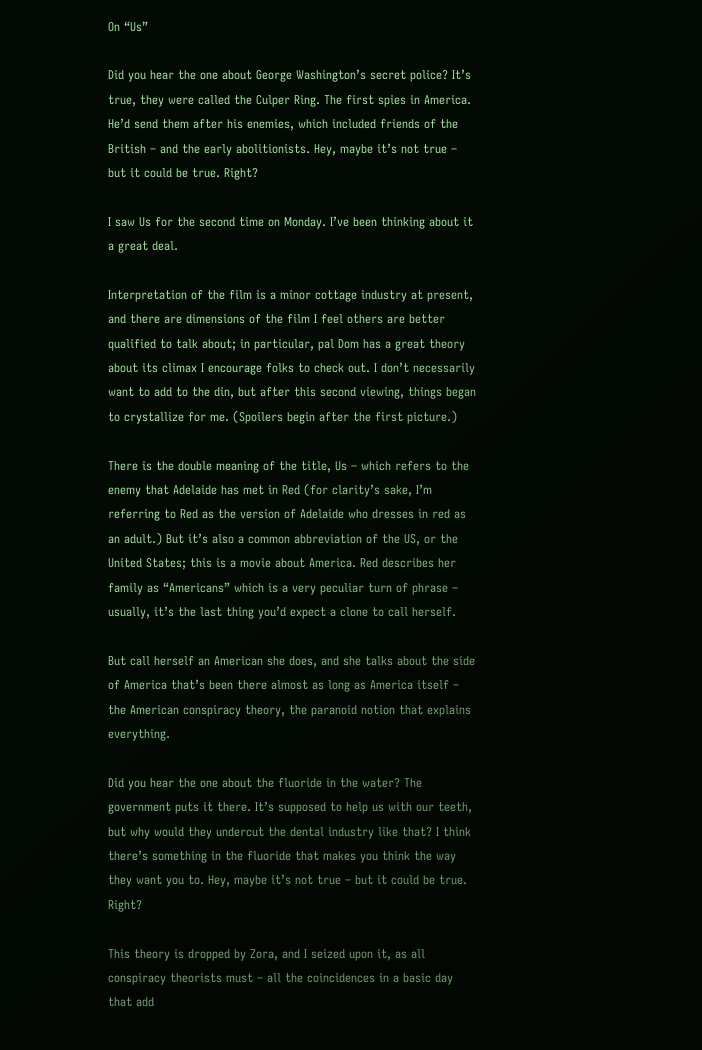On “Us”

Did you hear the one about George Washington’s secret police? It’s true, they were called the Culper Ring. The first spies in America. He’d send them after his enemies, which included friends of the British – and the early abolitionists. Hey, maybe it’s not true – but it could be true. Right?

I saw Us for the second time on Monday. I’ve been thinking about it a great deal.

Interpretation of the film is a minor cottage industry at present, and there are dimensions of the film I feel others are better qualified to talk about; in particular, pal Dom has a great theory about its climax I encourage folks to check out. I don’t necessarily want to add to the din, but after this second viewing, things began to crystallize for me. (Spoilers begin after the first picture.)

There is the double meaning of the title, Us – which refers to the enemy that Adelaide has met in Red (for clarity’s sake, I’m referring to Red as the version of Adelaide who dresses in red as an adult.) But it’s also a common abbreviation of the US, or the United States; this is a movie about America. Red describes her family as “Americans” which is a very peculiar turn of phrase – usually, it’s the last thing you’d expect a clone to call herself.

But call herself an American she does, and she talks about the side of America that’s been there almost as long as America itself – the American conspiracy theory, the paranoid notion that explains everything.

Did you hear the one about the fluoride in the water? The government puts it there. It’s supposed to help us with our teeth, but why would they undercut the dental industry like that? I think there’s something in the fluoride that makes you think the way they want you to. Hey, maybe it’s not true – but it could be true. Right?

This theory is dropped by Zora, and I seized upon it, as all conspiracy theorists must – all the coincidences in a basic day that add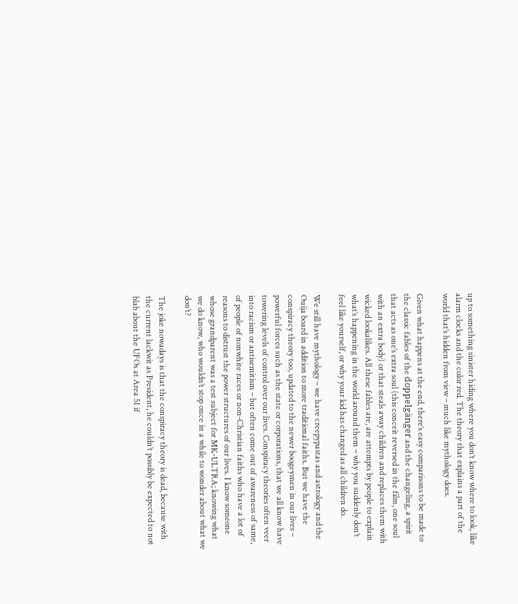up to something sinister hiding where you don’t know where to look, like alarm clocks and the color red. The theory that explains a part of the world that’s hidden from view – much like mythology does.

Given what happens at the end, there’s easy comparisons to be made to the classic fables of the doppelgänger and the changeling, a spirit that acts as one’s extra soul (this conceit reversed in the film, one soul with an extra body) or that steals away children and replaces them with wicked lookalikes. All these fables are, are attempts by people to explain what’s happening in the world around them – why you suddenly don’t feel like yourself, or why your kid has changed as all children do.

We still have mythology – we have creepypastas and astrology and the Ouija board in addition to more traditional faiths. But we have the conspiracy theory too, updated to the newer boogeymen in our lives – powerful forces such as the state or corporations, that we all know have towering levels of control over our lives. Conspiracy theories often veer into racism or antisemitism – but often come out of awareness of same, of people of nonwhite races or non-Christian faiths who have a lot of reasons to distrust the power structures of our lives. I know someone whose grandparent was a test subject for MK-ULTRA; knowing what we do know, who wouldn’t stop once in a while to wonder about what we don’t?

The joke nowadays is that the conspiracy theory is dead, because with the current lackwit as President, he couldn’t possibly be expected to not blab about the UFOs at Area 51 if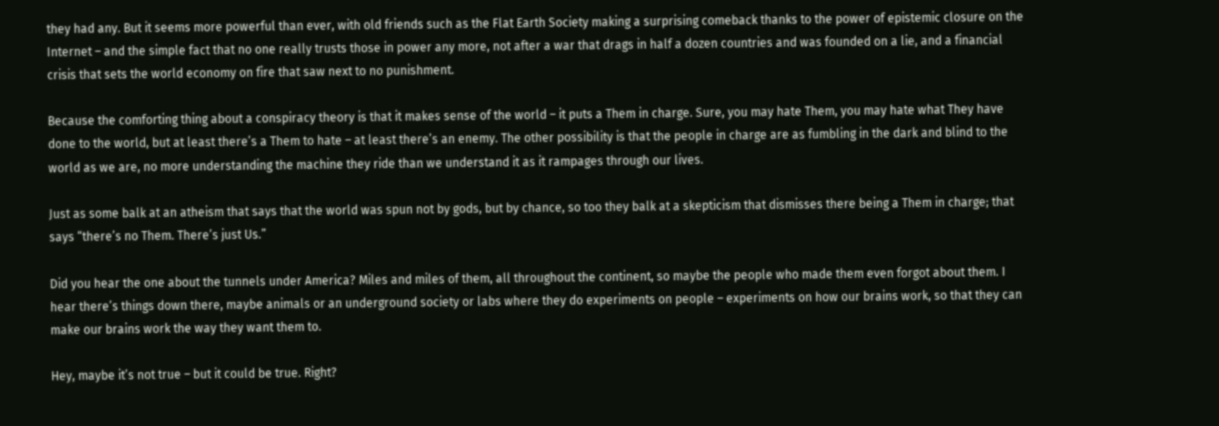they had any. But it seems more powerful than ever, with old friends such as the Flat Earth Society making a surprising comeback thanks to the power of epistemic closure on the Internet – and the simple fact that no one really trusts those in power any more, not after a war that drags in half a dozen countries and was founded on a lie, and a financial crisis that sets the world economy on fire that saw next to no punishment.

Because the comforting thing about a conspiracy theory is that it makes sense of the world – it puts a Them in charge. Sure, you may hate Them, you may hate what They have done to the world, but at least there’s a Them to hate – at least there’s an enemy. The other possibility is that the people in charge are as fumbling in the dark and blind to the world as we are, no more understanding the machine they ride than we understand it as it rampages through our lives.

Just as some balk at an atheism that says that the world was spun not by gods, but by chance, so too they balk at a skepticism that dismisses there being a Them in charge; that says “there’s no Them. There’s just Us.”

Did you hear the one about the tunnels under America? Miles and miles of them, all throughout the continent, so maybe the people who made them even forgot about them. I hear there’s things down there, maybe animals or an underground society or labs where they do experiments on people – experiments on how our brains work, so that they can make our brains work the way they want them to.

Hey, maybe it’s not true – but it could be true. Right?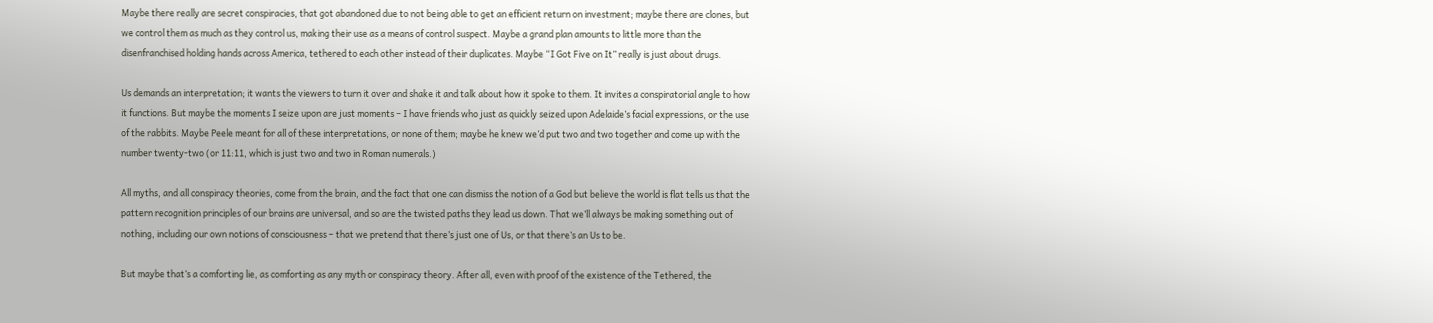Maybe there really are secret conspiracies, that got abandoned due to not being able to get an efficient return on investment; maybe there are clones, but we control them as much as they control us, making their use as a means of control suspect. Maybe a grand plan amounts to little more than the disenfranchised holding hands across America, tethered to each other instead of their duplicates. Maybe “I Got Five on It” really is just about drugs.

Us demands an interpretation; it wants the viewers to turn it over and shake it and talk about how it spoke to them. It invites a conspiratorial angle to how it functions. But maybe the moments I seize upon are just moments – I have friends who just as quickly seized upon Adelaide’s facial expressions, or the use of the rabbits. Maybe Peele meant for all of these interpretations, or none of them; maybe he knew we’d put two and two together and come up with the number twenty-two (or 11:11, which is just two and two in Roman numerals.)

All myths, and all conspiracy theories, come from the brain, and the fact that one can dismiss the notion of a God but believe the world is flat tells us that the pattern recognition principles of our brains are universal, and so are the twisted paths they lead us down. That we’ll always be making something out of nothing, including our own notions of consciousness – that we pretend that there’s just one of Us, or that there’s an Us to be.

But maybe that’s a comforting lie, as comforting as any myth or conspiracy theory. After all, even with proof of the existence of the Tethered, the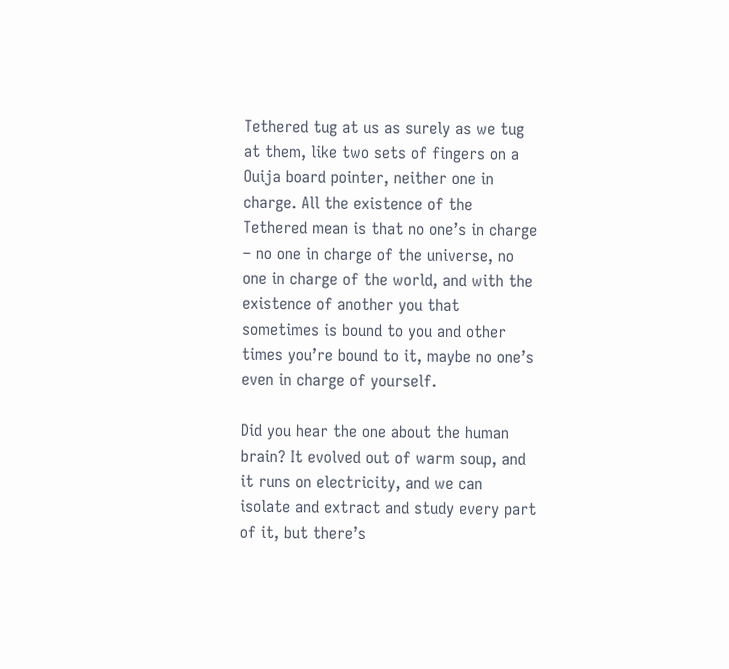Tethered tug at us as surely as we tug at them, like two sets of fingers on a Ouija board pointer, neither one in charge. All the existence of the Tethered mean is that no one’s in charge – no one in charge of the universe, no one in charge of the world, and with the existence of another you that sometimes is bound to you and other times you’re bound to it, maybe no one’s even in charge of yourself.

Did you hear the one about the human brain? It evolved out of warm soup, and it runs on electricity, and we can isolate and extract and study every part of it, but there’s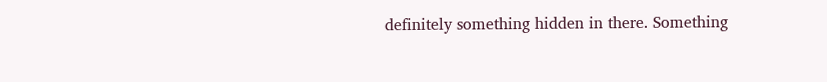definitely something hidden in there. Something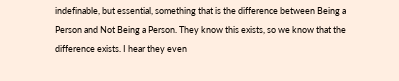indefinable, but essential, something that is the difference between Being a Person and Not Being a Person. They know this exists, so we know that the difference exists. I hear they even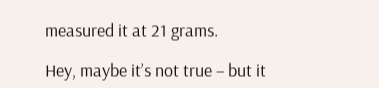measured it at 21 grams.

Hey, maybe it’s not true – but it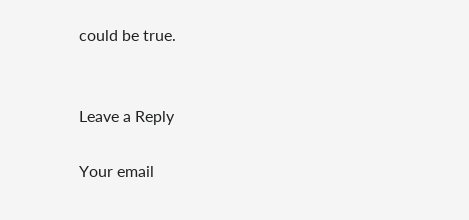could be true.


Leave a Reply

Your email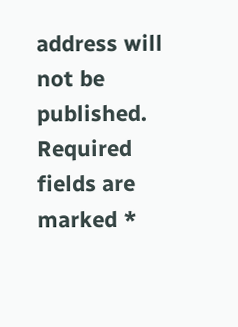address will not be published. Required fields are marked *